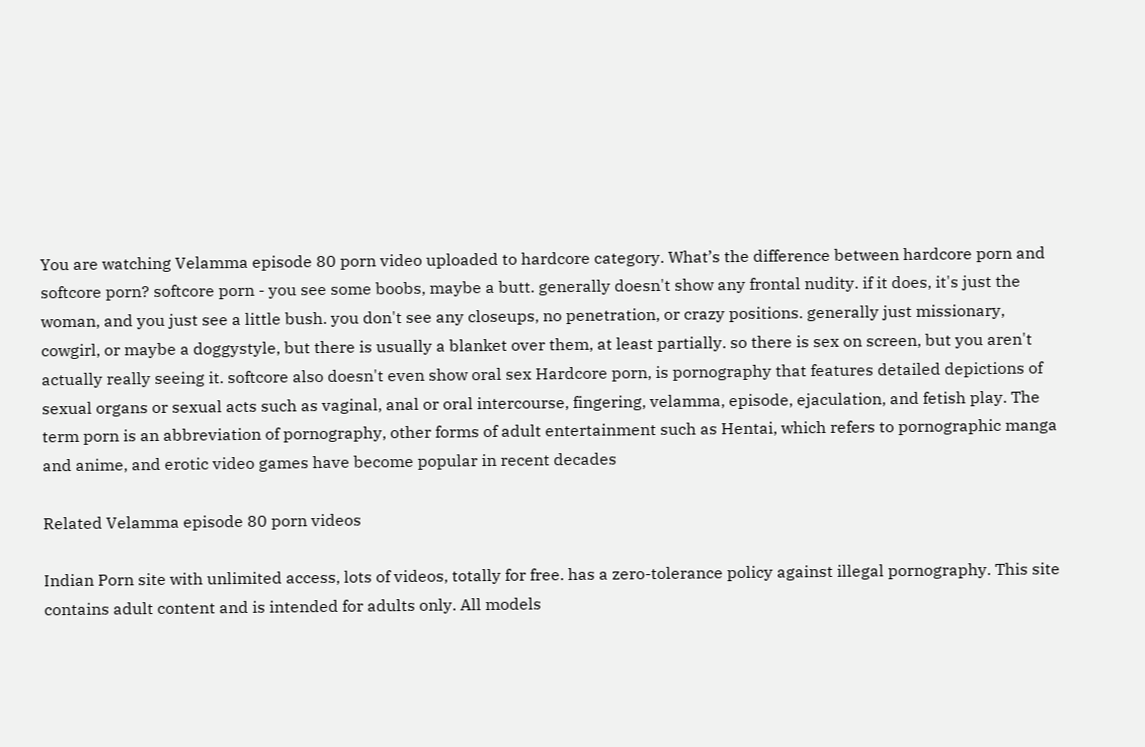You are watching Velamma episode 80 porn video uploaded to hardcore category. What’s the difference between hardcore porn and softcore porn? softcore porn - you see some boobs, maybe a butt. generally doesn't show any frontal nudity. if it does, it's just the woman, and you just see a little bush. you don't see any closeups, no penetration, or crazy positions. generally just missionary, cowgirl, or maybe a doggystyle, but there is usually a blanket over them, at least partially. so there is sex on screen, but you aren't actually really seeing it. softcore also doesn't even show oral sex Hardcore porn, is pornography that features detailed depictions of sexual organs or sexual acts such as vaginal, anal or oral intercourse, fingering, velamma, episode, ejaculation, and fetish play. The term porn is an abbreviation of pornography, other forms of adult entertainment such as Hentai, which refers to pornographic manga and anime, and erotic video games have become popular in recent decades

Related Velamma episode 80 porn videos

Indian Porn site with unlimited access, lots of videos, totally for free. has a zero-tolerance policy against illegal pornography. This site contains adult content and is intended for adults only. All models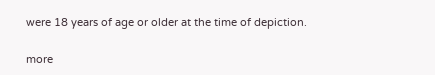were 18 years of age or older at the time of depiction.

more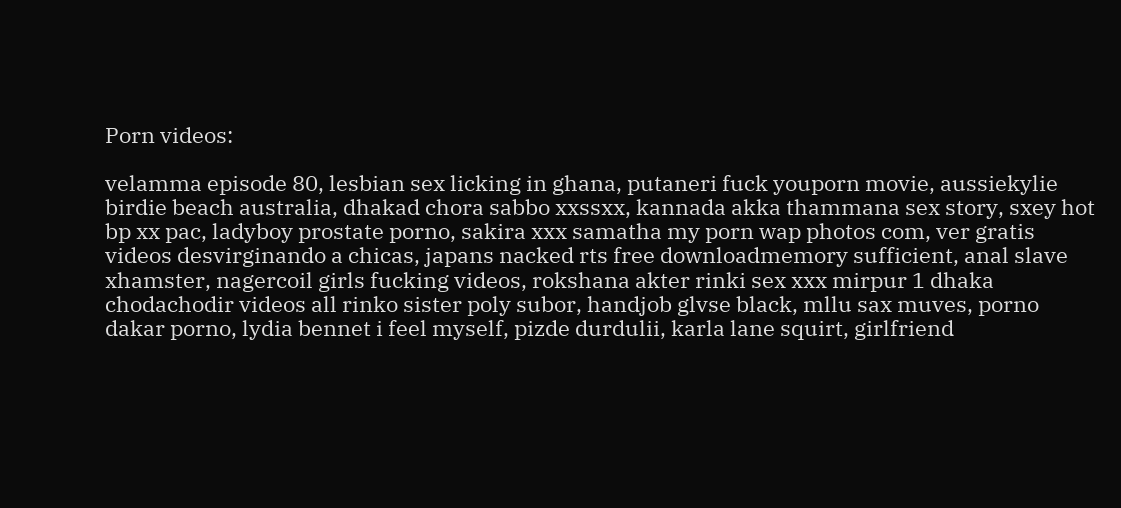Porn videos:

velamma episode 80, lesbian sex licking in ghana, putaneri fuck youporn movie, aussiekylie birdie beach australia, dhakad chora sabbo xxssxx, kannada akka thammana sex story, sxey hot bp xx pac, ladyboy prostate porno, sakira xxx samatha my porn wap photos com, ver gratis videos desvirginando a chicas, japans nacked rts free downloadmemory sufficient, anal slave xhamster, nagercoil girls fucking videos, rokshana akter rinki sex xxx mirpur 1 dhaka chodachodir videos all rinko sister poly subor, handjob glvse black, mllu sax muves, porno dakar porno, lydia bennet i feel myself, pizde durdulii, karla lane squirt, girlfriend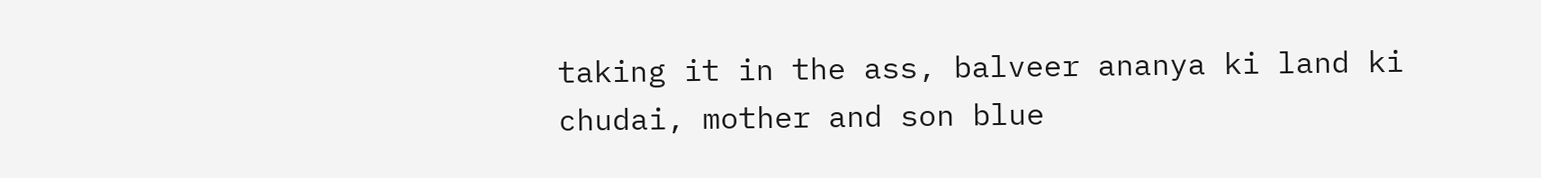taking it in the ass, balveer ananya ki land ki chudai, mother and son blue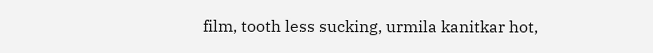film, tooth less sucking, urmila kanitkar hot,